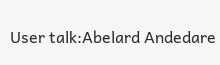User talk:Abelard Andedare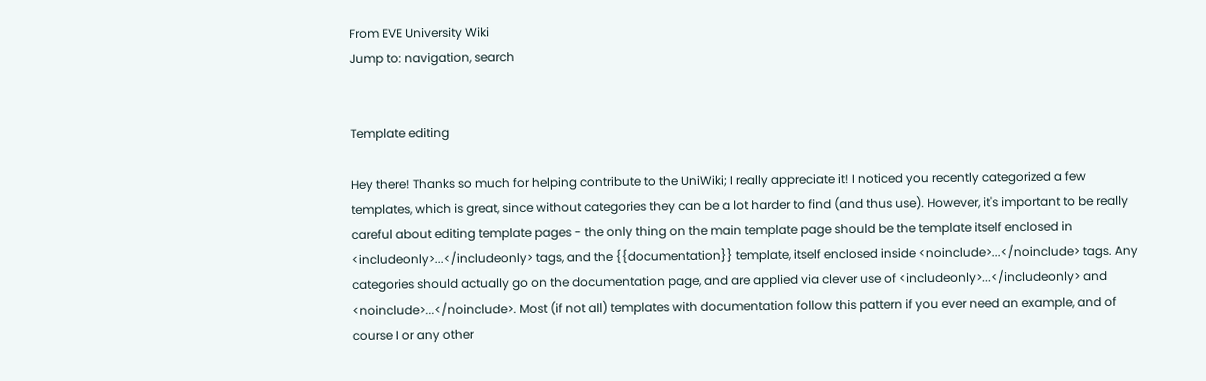From EVE University Wiki
Jump to: navigation, search


Template editing

Hey there! Thanks so much for helping contribute to the UniWiki; I really appreciate it! I noticed you recently categorized a few templates, which is great, since without categories they can be a lot harder to find (and thus use). However, it's important to be really careful about editing template pages - the only thing on the main template page should be the template itself enclosed in <includeonly>...</includeonly> tags, and the {{documentation}} template, itself enclosed inside <noinclude>...</noinclude> tags. Any categories should actually go on the documentation page, and are applied via clever use of <includeonly>...</includeonly> and <noinclude>...</noinclude>. Most (if not all) templates with documentation follow this pattern if you ever need an example, and of course I or any other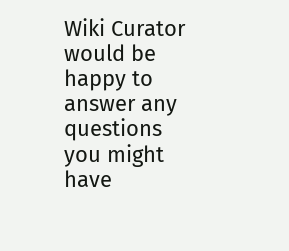Wiki Curator would be happy to answer any questions you might have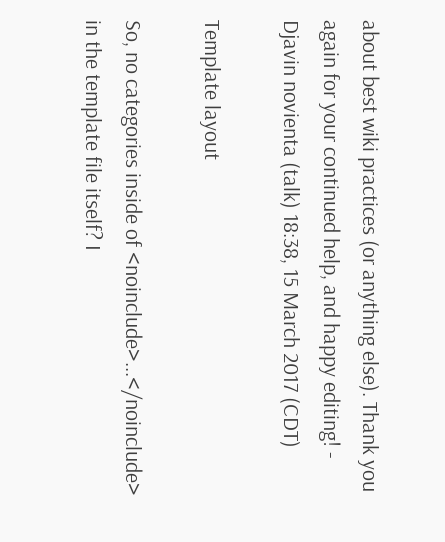about best wiki practices (or anything else). Thank you again for your continued help, and happy editing! - Djavin novienta (talk) 18:38, 15 March 2017 (CDT)

Template layout

So, no categories inside of <noinclude>...</noinclude> in the template file itself? I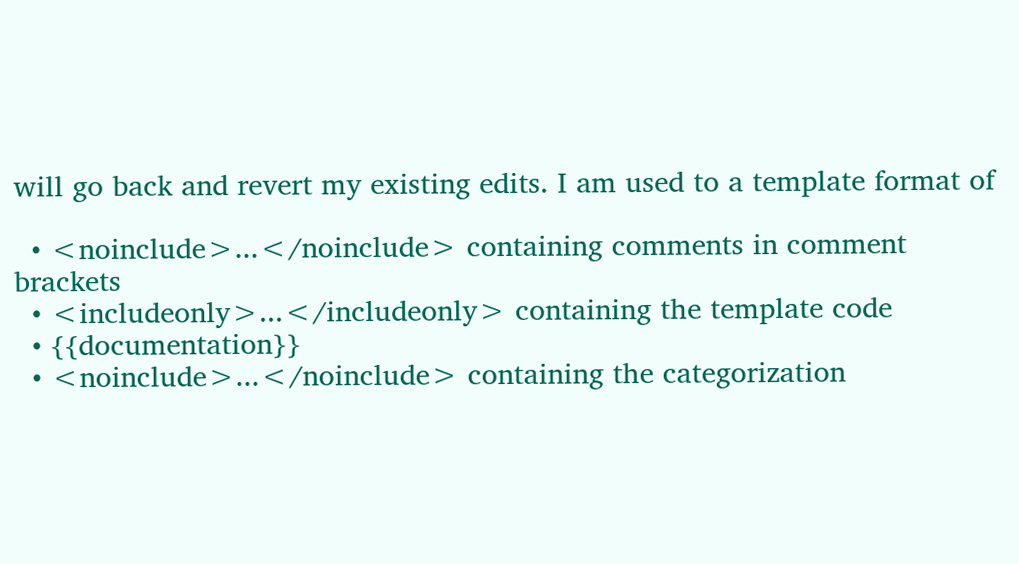will go back and revert my existing edits. I am used to a template format of

  • <noinclude>...</noinclude> containing comments in comment brackets
  • <includeonly>...</includeonly> containing the template code
  • {{documentation}}
  • <noinclude>...</noinclude> containing the categorization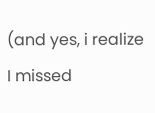(and yes, i realize I missed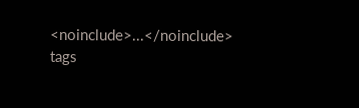<noinclude>...</noinclude> tags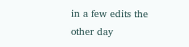in a few edits the other day